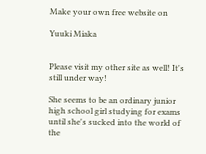Make your own free website on

Yuuki Miaka


Please visit my other site as well! It's still under way!

She seems to be an ordinary junior high school girl studying for exams until she's sucked into the world of the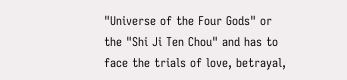"Universe of the Four Gods" or the "Shi Ji Ten Chou" and has to face the trials of love, betrayal,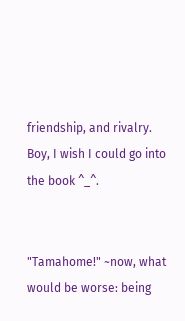friendship, and rivalry. Boy, I wish I could go into the book ^_^.


"Tamahome!" ~now, what would be worse: being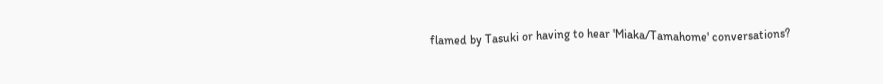flamed by Tasuki or having to hear 'Miaka/Tamahome' conversations?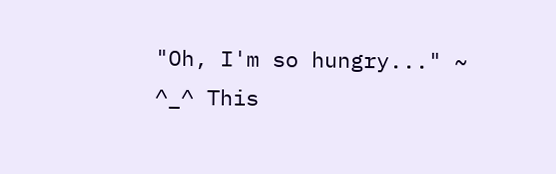"Oh, I'm so hungry..." ~ ^_^ This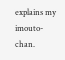explains my imouto-chan.